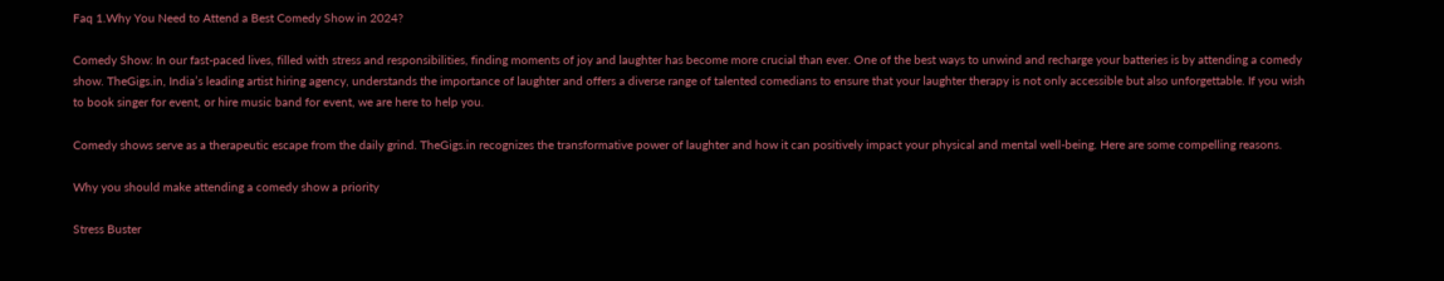Faq 1.Why You Need to Attend a Best Comedy Show in 2024?

Comedy Show: In our fast-paced lives, filled with stress and responsibilities, finding moments of joy and laughter has become more crucial than ever. One of the best ways to unwind and recharge your batteries is by attending a comedy show. TheGigs.in, India’s leading artist hiring agency, understands the importance of laughter and offers a diverse range of talented comedians to ensure that your laughter therapy is not only accessible but also unforgettable. If you wish to book singer for event, or hire music band for event, we are here to help you.

Comedy shows serve as a therapeutic escape from the daily grind. TheGigs.in recognizes the transformative power of laughter and how it can positively impact your physical and mental well-being. Here are some compelling reasons.

Why you should make attending a comedy show a priority

Stress Buster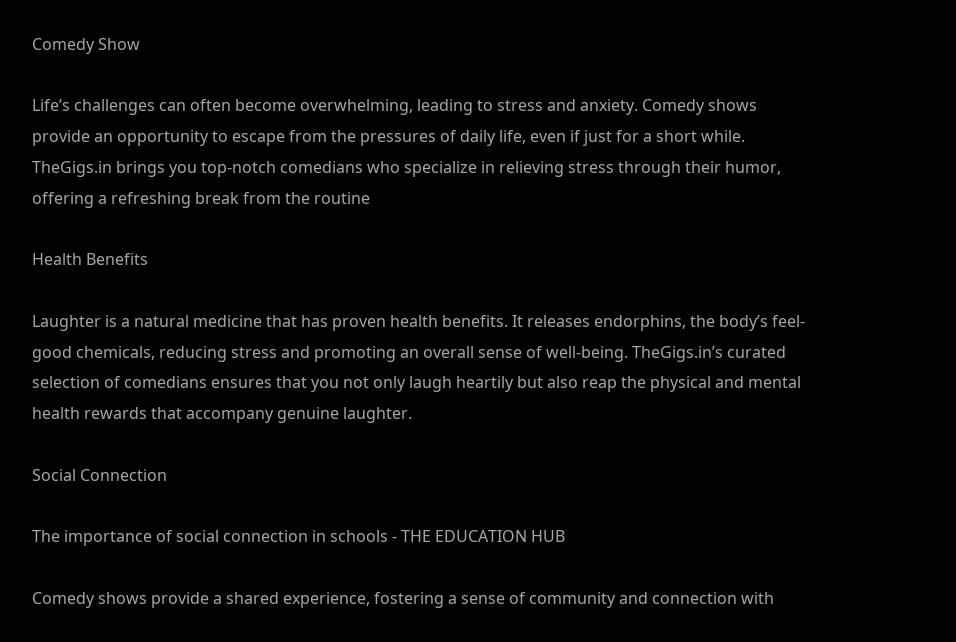Comedy Show

Life’s challenges can often become overwhelming, leading to stress and anxiety. Comedy shows provide an opportunity to escape from the pressures of daily life, even if just for a short while. TheGigs.in brings you top-notch comedians who specialize in relieving stress through their humor, offering a refreshing break from the routine

Health Benefits

Laughter is a natural medicine that has proven health benefits. It releases endorphins, the body’s feel-good chemicals, reducing stress and promoting an overall sense of well-being. TheGigs.in’s curated selection of comedians ensures that you not only laugh heartily but also reap the physical and mental health rewards that accompany genuine laughter.

Social Connection

The importance of social connection in schools - THE EDUCATION HUB

Comedy shows provide a shared experience, fostering a sense of community and connection with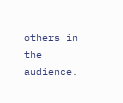others in the audience.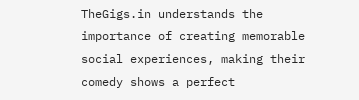TheGigs.in understands the importance of creating memorable social experiences, making their comedy shows a perfect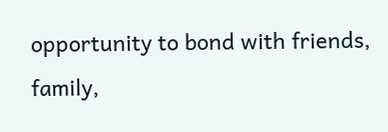opportunity to bond with friends, family,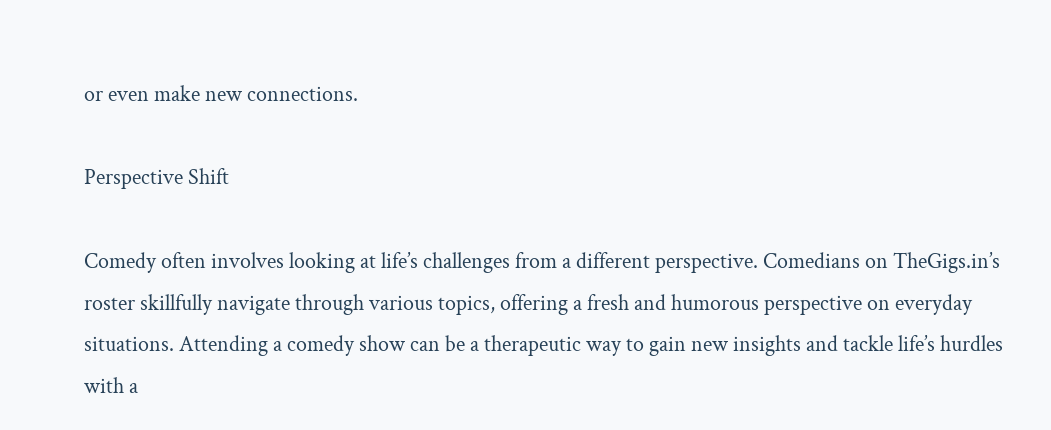or even make new connections.

Perspective Shift

Comedy often involves looking at life’s challenges from a different perspective. Comedians on TheGigs.in’s roster skillfully navigate through various topics, offering a fresh and humorous perspective on everyday situations. Attending a comedy show can be a therapeutic way to gain new insights and tackle life’s hurdles with a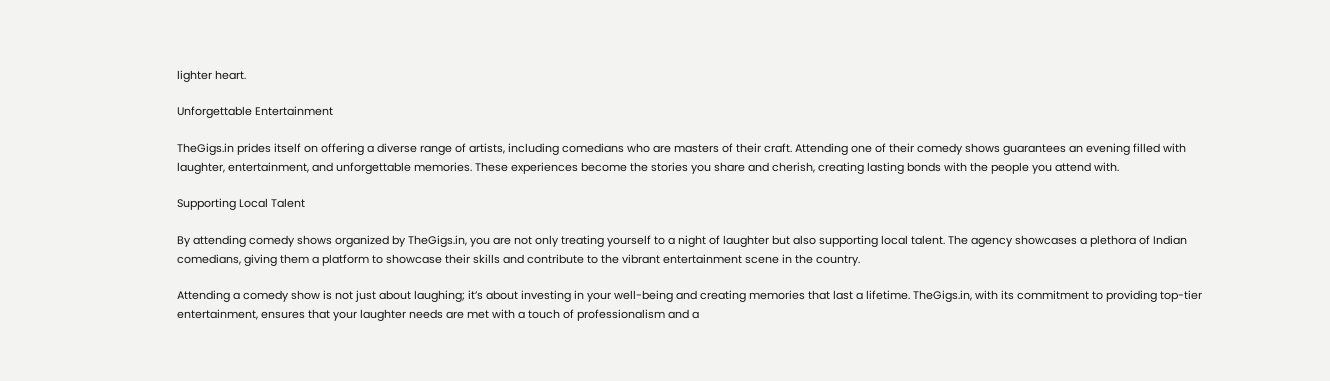lighter heart.

Unforgettable Entertainment

TheGigs.in prides itself on offering a diverse range of artists, including comedians who are masters of their craft. Attending one of their comedy shows guarantees an evening filled with laughter, entertainment, and unforgettable memories. These experiences become the stories you share and cherish, creating lasting bonds with the people you attend with.

Supporting Local Talent

By attending comedy shows organized by TheGigs.in, you are not only treating yourself to a night of laughter but also supporting local talent. The agency showcases a plethora of Indian comedians, giving them a platform to showcase their skills and contribute to the vibrant entertainment scene in the country.

Attending a comedy show is not just about laughing; it’s about investing in your well-being and creating memories that last a lifetime. TheGigs.in, with its commitment to providing top-tier entertainment, ensures that your laughter needs are met with a touch of professionalism and a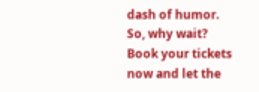dash of humor. So, why wait? Book your tickets now and let the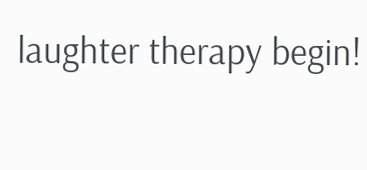laughter therapy begin!